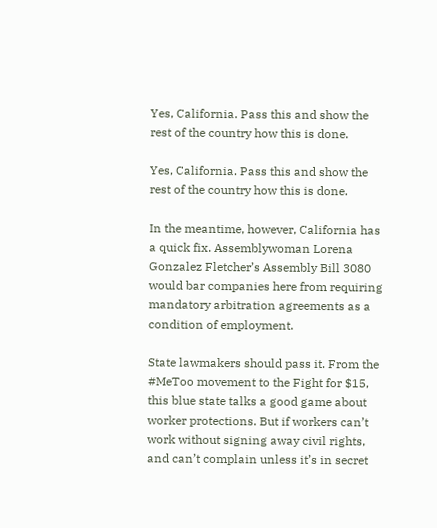Yes, California. Pass this and show the rest of the country how this is done.

Yes, California. Pass this and show the rest of the country how this is done.

In the meantime, however, California has a quick fix. Assemblywoman Lorena Gonzalez Fletcher’s Assembly Bill 3080 would bar companies here from requiring mandatory arbitration agreements as a condition of employment.

State lawmakers should pass it. From the #MeToo movement to the Fight for $15, this blue state talks a good game about worker protections. But if workers can’t work without signing away civil rights, and can’t complain unless it’s in secret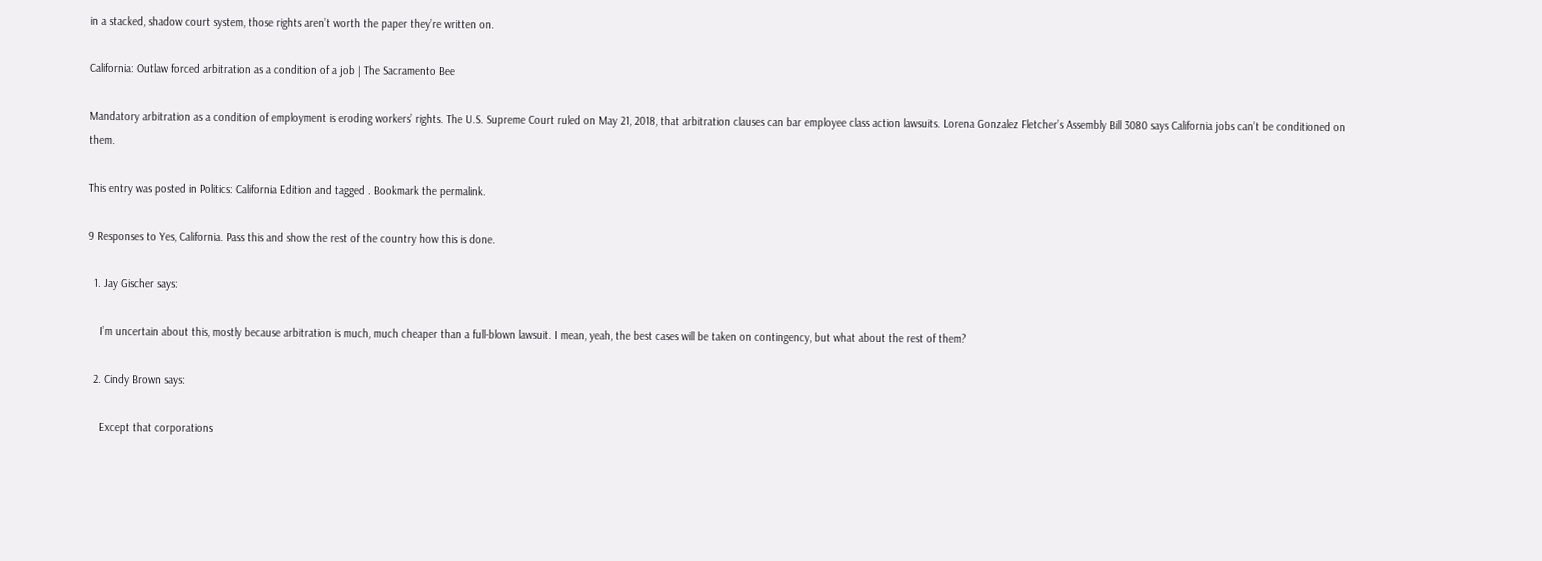in a stacked, shadow court system, those rights aren’t worth the paper they’re written on.

California: Outlaw forced arbitration as a condition of a job | The Sacramento Bee

Mandatory arbitration as a condition of employment is eroding workers’ rights. The U.S. Supreme Court ruled on May 21, 2018, that arbitration clauses can bar employee class action lawsuits. Lorena Gonzalez Fletcher’s Assembly Bill 3080 says California jobs can’t be conditioned on them.

This entry was posted in Politics: California Edition and tagged . Bookmark the permalink.

9 Responses to Yes, California. Pass this and show the rest of the country how this is done.

  1. Jay Gischer says:

    I’m uncertain about this, mostly because arbitration is much, much cheaper than a full-blown lawsuit. I mean, yeah, the best cases will be taken on contingency, but what about the rest of them?

  2. Cindy Brown says:

    Except that corporations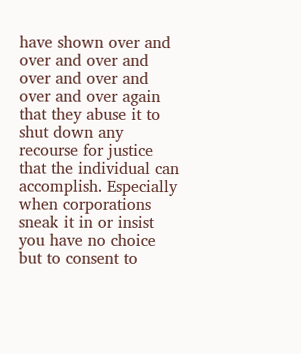have shown over and over and over and over and over and over and over again that they abuse it to shut down any recourse for justice that the individual can accomplish. Especially when corporations sneak it in or insist you have no choice but to consent to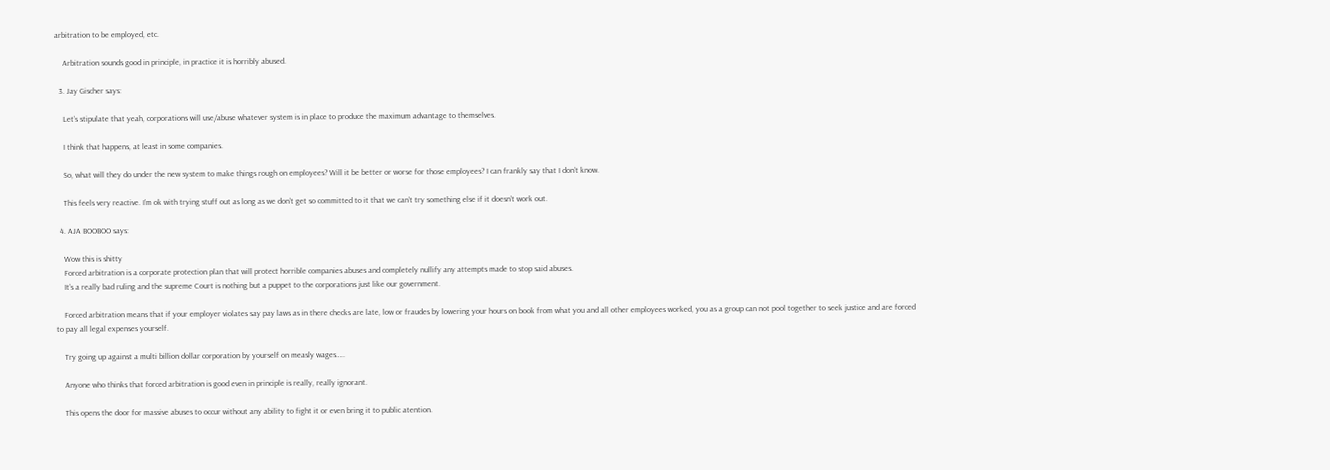arbitration to be employed, etc.

    Arbitration sounds good in principle, in practice it is horribly abused.

  3. Jay Gischer says:

    Let’s stipulate that yeah, corporations will use/abuse whatever system is in place to produce the maximum advantage to themselves.

    I think that happens, at least in some companies.

    So, what will they do under the new system to make things rough on employees? Will it be better or worse for those employees? I can frankly say that I don’t know.

    This feels very reactive. I’m ok with trying stuff out as long as we don’t get so committed to it that we can’t try something else if it doesn’t work out.

  4. AJA BOOBOO says:

    Wow this is shitty
    Forced arbitration is a corporate protection plan that will protect horrible companies abuses and completely nullify any attempts made to stop said abuses.
    It’s a really bad ruling and the supreme Court is nothing but a puppet to the corporations just like our government.

    Forced arbitration means that if your employer violates say pay laws as in there checks are late, low or fraudes by lowering your hours on book from what you and all other employees worked, you as a group can not pool together to seek justice and are forced to pay all legal expenses yourself.

    Try going up against a multi billion dollar corporation by yourself on measly wages…..

    Anyone who thinks that forced arbitration is good even in principle is really, really ignorant.

    This opens the door for massive abuses to occur without any ability to fight it or even bring it to public atention.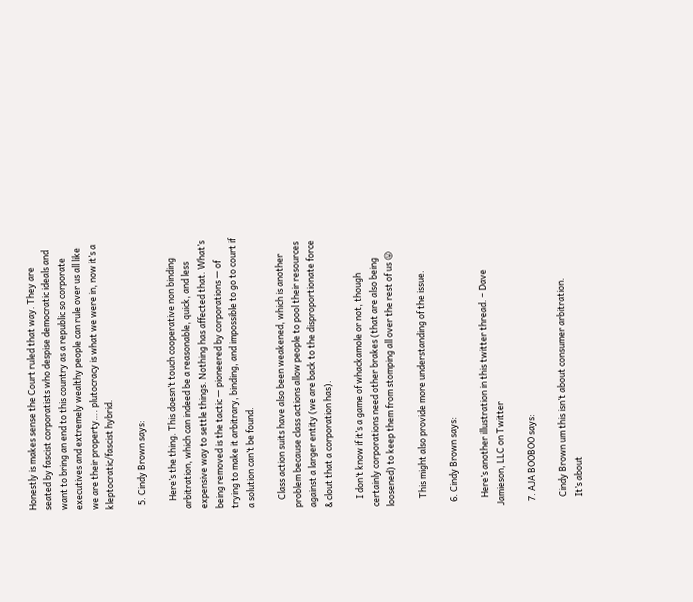Honestly is makes sense the Court ruled that way. They are seated by fascist corporatists who despise democratic ideals and want to bring an end to this country as a republic so corporate executives and extremely wealthy people can rule over us all like we are their property…. plutocracy is what we were in, now it’s a kleptocratic/fascist hybrid.

  5. Cindy Brown says:

    Here’s the thing. This doesn’t touch cooperative non binding arbitration, which can indeed be a reasonable, quick, and less expensive way to settle things. Nothing has affected that. What’s being removed is the tactic — pioneered by corporations — of trying to make it arbitrary, binding, and impossible to go to court if a solution can’t be found.

    Class action suits have also been weakened, which is another problem because class actions allow people to pool their resources against a larger entity (we are back to the disproportionate force & clout that a corporation has).

    I don’t know if it’s a game of whackamole or not, though certainly corporations need other brakes (that are also being loosened) to keep them from stomping all over the rest of us 😛

    This might also provide more understanding of the issue.

  6. Cindy Brown says:

    Here’s another illustration in this twitter thread. – Dave Jamieson, LLC on Twitter

  7. AJA BOOBOO says:

    Cindy Brown um this isn’t about consumer arbitration.
    It’s about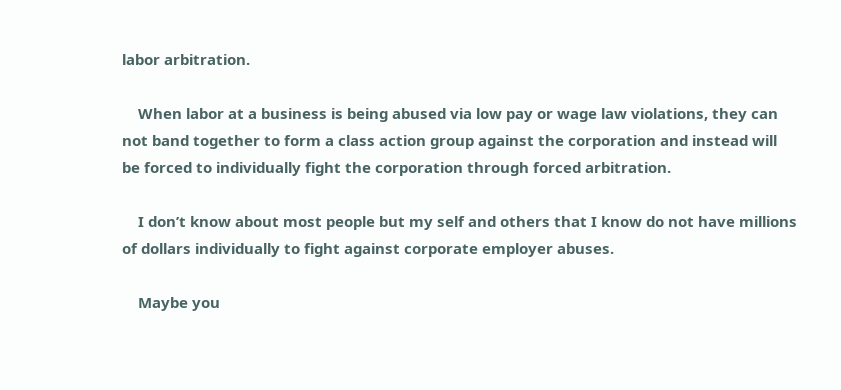labor arbitration.

    When labor at a business is being abused via low pay or wage law violations, they can not band together to form a class action group against the corporation and instead will be forced to individually fight the corporation through forced arbitration.

    I don’t know about most people but my self and others that I know do not have millions of dollars individually to fight against corporate employer abuses.

    Maybe you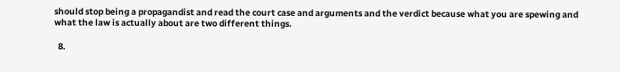should stop being a propagandist and read the court case and arguments and the verdict because what you are spewing and what the law is actually about are two different things.

  8.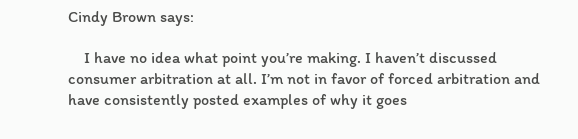Cindy Brown says:

    I have no idea what point you’re making. I haven’t discussed consumer arbitration at all. I’m not in favor of forced arbitration and have consistently posted examples of why it goes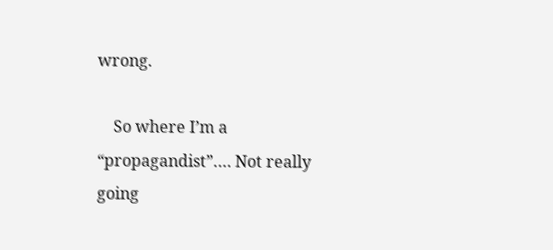wrong.

    So where I’m a “propagandist”…. Not really going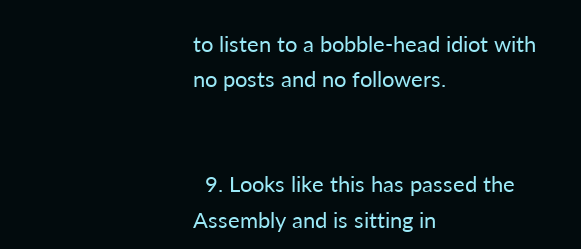to listen to a bobble-head idiot with no posts and no followers.


  9. Looks like this has passed the Assembly and is sitting in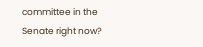committee in the Senate right now?